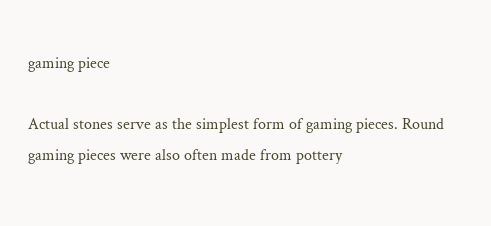gaming piece

Actual stones serve as the simplest form of gaming pieces. Round gaming pieces were also often made from pottery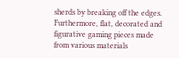sherds by breaking off the edges.
Furthermore, flat, decorated and figurative gaming pieces made from various materials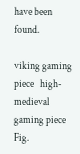have been found.

viking gaming piece   high-medieval gaming piece
Fig.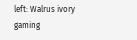left: Walrus ivory gaming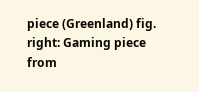piece (Greenland) fig. right: Gaming piece from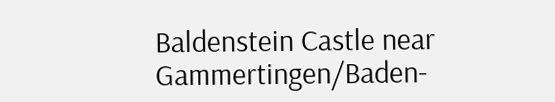Baldenstein Castle near Gammertingen/Baden-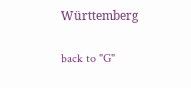Württemberg

back to "G"